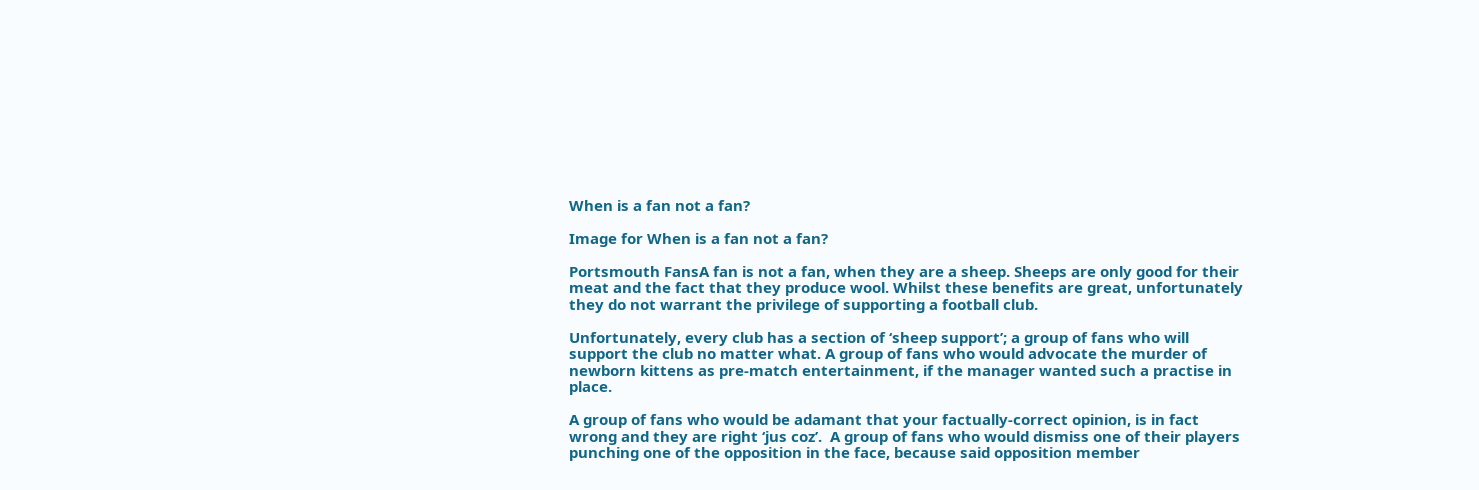When is a fan not a fan?

Image for When is a fan not a fan?

Portsmouth FansA fan is not a fan, when they are a sheep. Sheeps are only good for their meat and the fact that they produce wool. Whilst these benefits are great, unfortunately they do not warrant the privilege of supporting a football club.

Unfortunately, every club has a section of ‘sheep support’; a group of fans who will support the club no matter what. A group of fans who would advocate the murder of newborn kittens as pre-match entertainment, if the manager wanted such a practise in place.

A group of fans who would be adamant that your factually-correct opinion, is in fact wrong and they are right ‘jus coz’.  A group of fans who would dismiss one of their players punching one of the opposition in the face, because said opposition member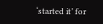‘started it’ for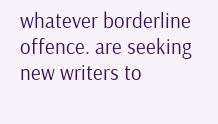whatever borderline offence. are seeking new writers to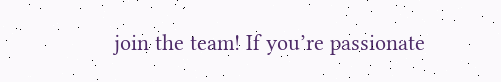join the team! If you’re passionate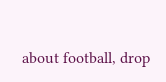about football, drop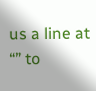us a line at “” to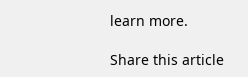learn more.

Share this article